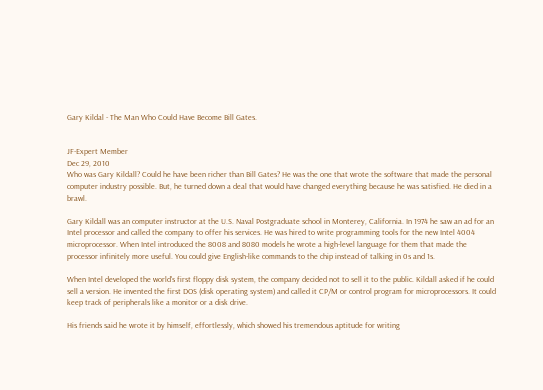Gary Kildal - The Man Who Could Have Become Bill Gates.


JF-Expert Member
Dec 29, 2010
Who was Gary Kildall? Could he have been richer than Bill Gates? He was the one that wrote the software that made the personal computer industry possible. But, he turned down a deal that would have changed everything because he was satisfied. He died in a brawl.

Gary Kildall was an computer instructor at the U.S. Naval Postgraduate school in Monterey, California. In 1974 he saw an ad for an Intel processor and called the company to offer his services. He was hired to write programming tools for the new Intel 4004 microprocessor. When Intel introduced the 8008 and 8080 models he wrote a high-level language for them that made the processor infinitely more useful. You could give English-like commands to the chip instead of talking in 0s and 1s.

When Intel developed the world's first floppy disk system, the company decided not to sell it to the public. Kildall asked if he could sell a version. He invented the first DOS (disk operating system) and called it CP/M or control program for microprocessors. It could keep track of peripherals like a monitor or a disk drive.

His friends said he wrote it by himself, effortlessly, which showed his tremendous aptitude for writing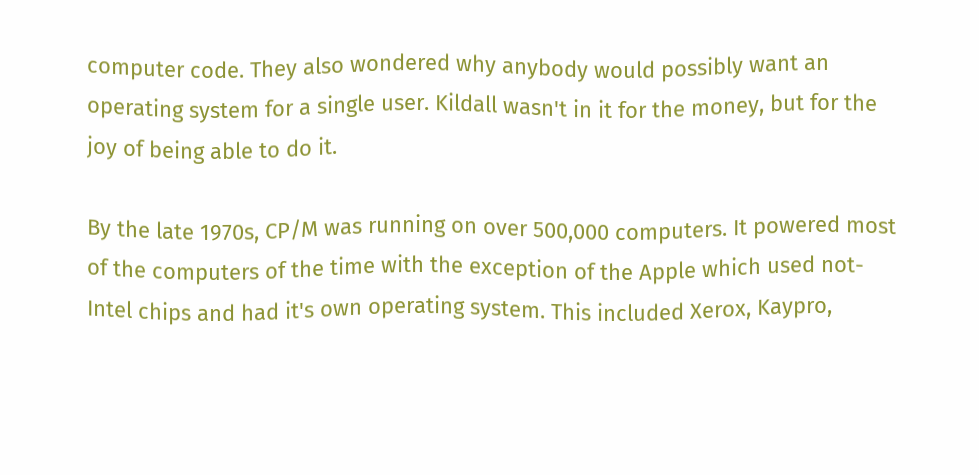computer code. They also wondered why anybody would possibly want an operating system for a single user. Kildall wasn't in it for the money, but for the joy of being able to do it.

By the late 1970s, CP/M was running on over 500,000 computers. It powered most of the computers of the time with the exception of the Apple which used not-Intel chips and had it's own operating system. This included Xerox, Kaypro,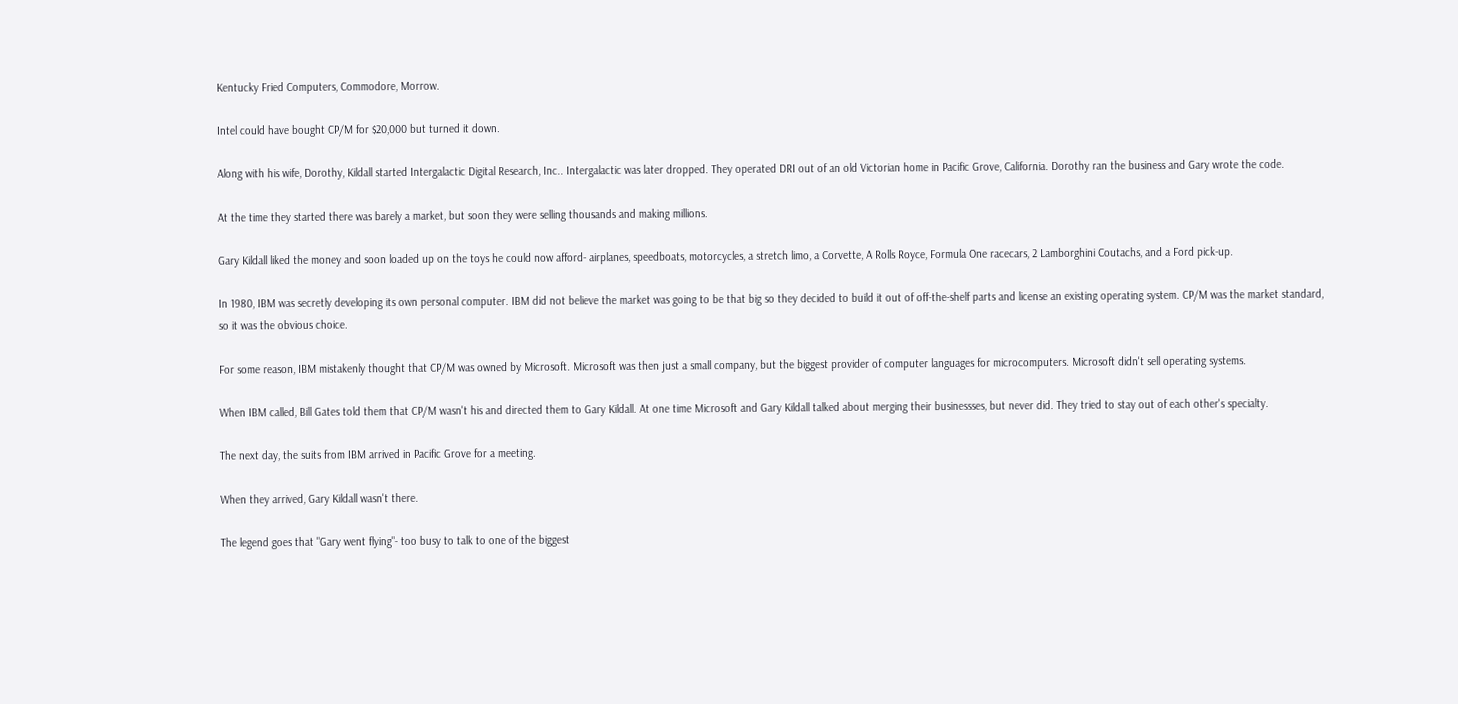Kentucky Fried Computers, Commodore, Morrow.

Intel could have bought CP/M for $20,000 but turned it down.

Along with his wife, Dorothy, Kildall started Intergalactic Digital Research, Inc.. Intergalactic was later dropped. They operated DRI out of an old Victorian home in Pacific Grove, California. Dorothy ran the business and Gary wrote the code.

At the time they started there was barely a market, but soon they were selling thousands and making millions.

Gary Kildall liked the money and soon loaded up on the toys he could now afford- airplanes, speedboats, motorcycles, a stretch limo, a Corvette, A Rolls Royce, Formula One racecars, 2 Lamborghini Coutachs, and a Ford pick-up.

In 1980, IBM was secretly developing its own personal computer. IBM did not believe the market was going to be that big so they decided to build it out of off-the-shelf parts and license an existing operating system. CP/M was the market standard, so it was the obvious choice.

For some reason, IBM mistakenly thought that CP/M was owned by Microsoft. Microsoft was then just a small company, but the biggest provider of computer languages for microcomputers. Microsoft didn't sell operating systems.

When IBM called, Bill Gates told them that CP/M wasn't his and directed them to Gary Kildall. At one time Microsoft and Gary Kildall talked about merging their businessses, but never did. They tried to stay out of each other's specialty.

The next day, the suits from IBM arrived in Pacific Grove for a meeting.

When they arrived, Gary Kildall wasn't there.

The legend goes that "Gary went flying"- too busy to talk to one of the biggest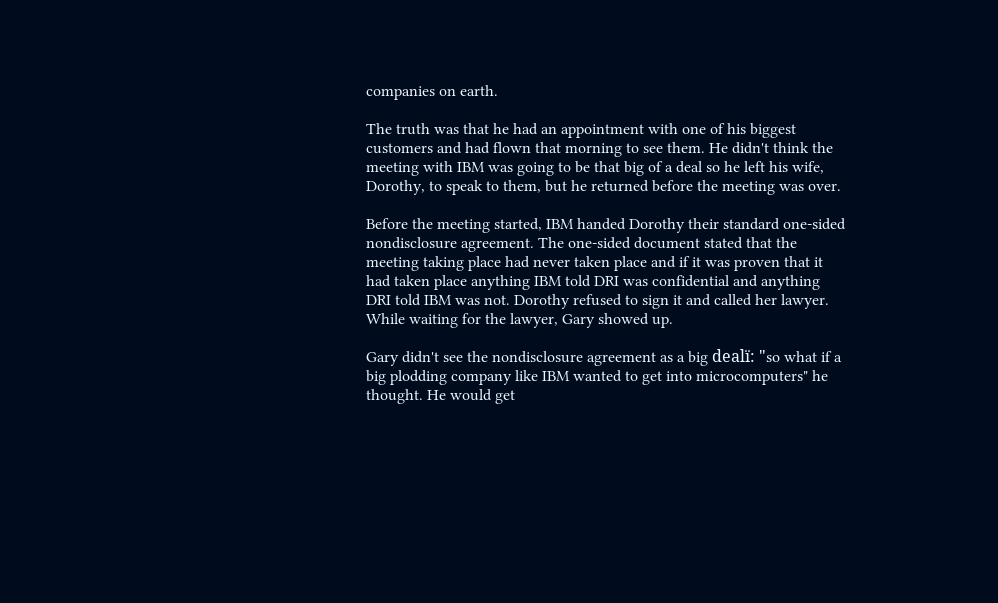companies on earth.

The truth was that he had an appointment with one of his biggest customers and had flown that morning to see them. He didn't think the meeting with IBM was going to be that big of a deal so he left his wife, Dorothy, to speak to them, but he returned before the meeting was over.

Before the meeting started, IBM handed Dorothy their standard one-sided nondisclosure agreement. The one-sided document stated that the meeting taking place had never taken place and if it was proven that it had taken place anything IBM told DRI was confidential and anything DRI told IBM was not. Dorothy refused to sign it and called her lawyer. While waiting for the lawyer, Gary showed up.

Gary didn't see the nondisclosure agreement as a big dealï: "so what if a big plodding company like IBM wanted to get into microcomputers" he thought. He would get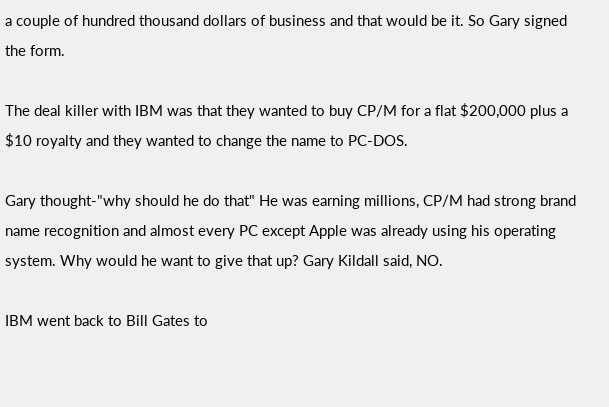a couple of hundred thousand dollars of business and that would be it. So Gary signed the form.

The deal killer with IBM was that they wanted to buy CP/M for a flat $200,000 plus a $10 royalty and they wanted to change the name to PC-DOS.

Gary thought-"why should he do that" He was earning millions, CP/M had strong brand name recognition and almost every PC except Apple was already using his operating system. Why would he want to give that up? Gary Kildall said, NO.

IBM went back to Bill Gates to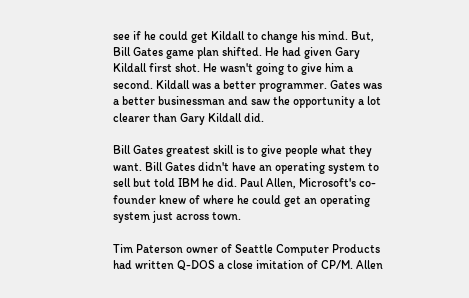see if he could get Kildall to change his mind. But, Bill Gates game plan shifted. He had given Gary Kildall first shot. He wasn't going to give him a second. Kildall was a better programmer. Gates was a better businessman and saw the opportunity a lot clearer than Gary Kildall did.

Bill Gates greatest skill is to give people what they want. Bill Gates didn't have an operating system to sell but told IBM he did. Paul Allen, Microsoft's co-founder knew of where he could get an operating system just across town.

Tim Paterson owner of Seattle Computer Products had written Q-DOS a close imitation of CP/M. Allen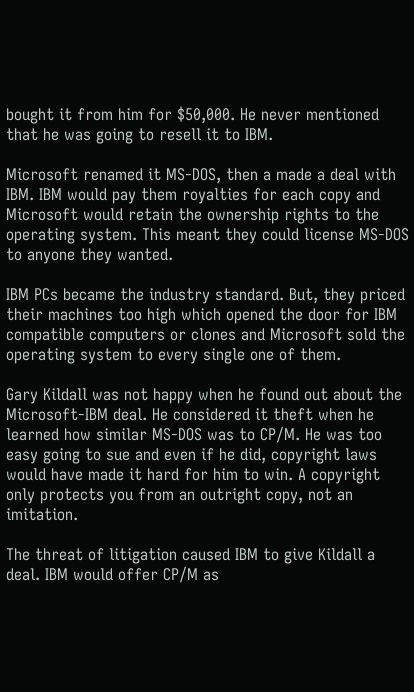bought it from him for $50,000. He never mentioned that he was going to resell it to IBM.

Microsoft renamed it MS-DOS, then a made a deal with IBM. IBM would pay them royalties for each copy and Microsoft would retain the ownership rights to the operating system. This meant they could license MS-DOS to anyone they wanted.

IBM PCs became the industry standard. But, they priced their machines too high which opened the door for IBM compatible computers or clones and Microsoft sold the operating system to every single one of them.

Gary Kildall was not happy when he found out about the Microsoft-IBM deal. He considered it theft when he learned how similar MS-DOS was to CP/M. He was too easy going to sue and even if he did, copyright laws would have made it hard for him to win. A copyright only protects you from an outright copy, not an imitation.

The threat of litigation caused IBM to give Kildall a deal. IBM would offer CP/M as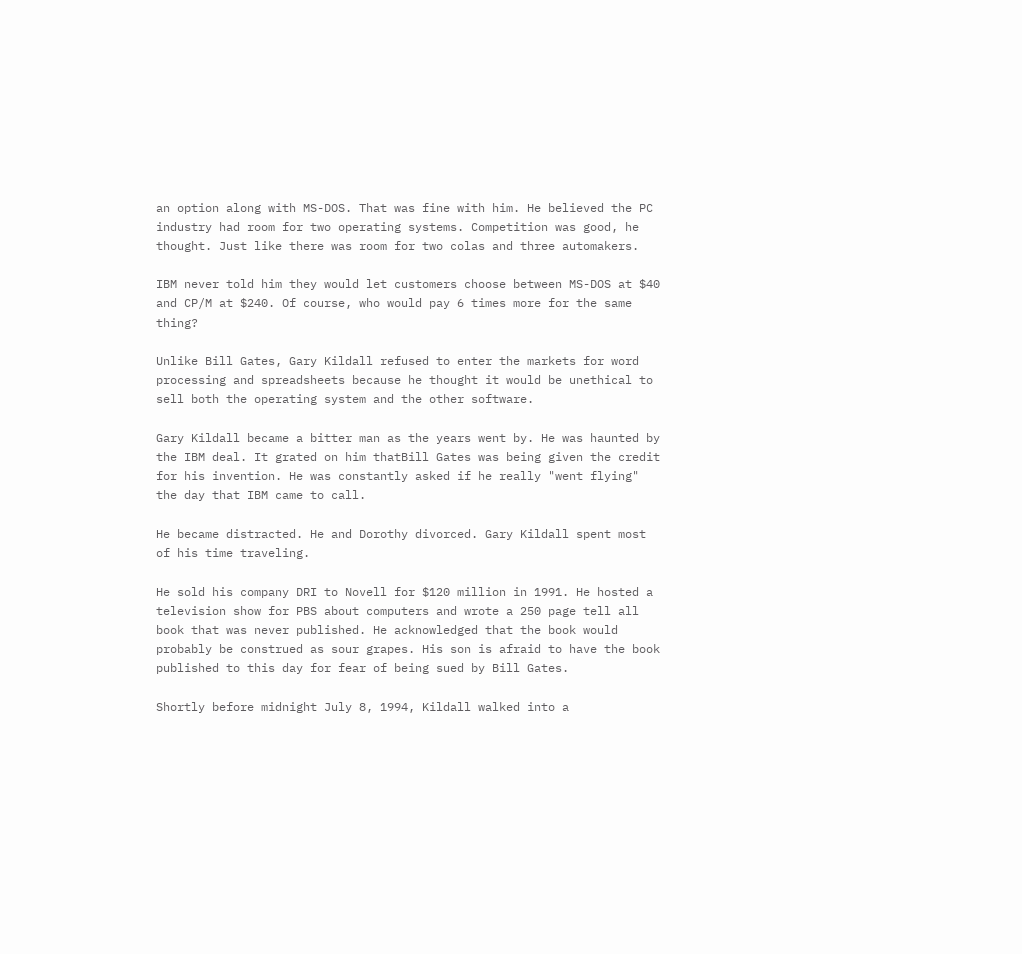an option along with MS-DOS. That was fine with him. He believed the PC industry had room for two operating systems. Competition was good, he thought. Just like there was room for two colas and three automakers.

IBM never told him they would let customers choose between MS-DOS at $40 and CP/M at $240. Of course, who would pay 6 times more for the same thing?

Unlike Bill Gates, Gary Kildall refused to enter the markets for word processing and spreadsheets because he thought it would be unethical to sell both the operating system and the other software.

Gary Kildall became a bitter man as the years went by. He was haunted by the IBM deal. It grated on him thatBill Gates was being given the credit for his invention. He was constantly asked if he really "went flying" the day that IBM came to call.

He became distracted. He and Dorothy divorced. Gary Kildall spent most of his time traveling.

He sold his company DRI to Novell for $120 million in 1991. He hosted a television show for PBS about computers and wrote a 250 page tell all book that was never published. He acknowledged that the book would probably be construed as sour grapes. His son is afraid to have the book published to this day for fear of being sued by Bill Gates.

Shortly before midnight July 8, 1994, Kildall walked into a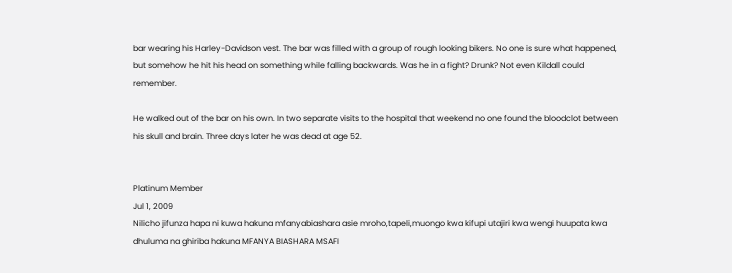bar wearing his Harley-Davidson vest. The bar was filled with a group of rough looking bikers. No one is sure what happened, but somehow he hit his head on something while falling backwards. Was he in a fight? Drunk? Not even Kildall could remember.

He walked out of the bar on his own. In two separate visits to the hospital that weekend no one found the bloodclot between his skull and brain. Three days later he was dead at age 52.


Platinum Member
Jul 1, 2009
Nilicho jifunza hapa ni kuwa hakuna mfanyabiashara asie mroho,tapeli,muongo kwa kifupi utajiri kwa wengi huupata kwa dhuluma na ghiriba hakuna MFANYA BIASHARA MSAFI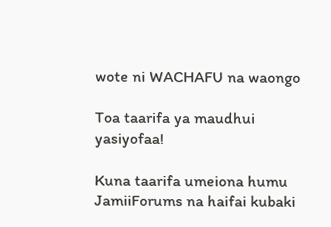wote ni WACHAFU na waongo

Toa taarifa ya maudhui yasiyofaa!

Kuna taarifa umeiona humu JamiiForums na haifai kubaki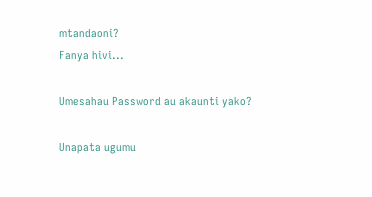mtandaoni?
Fanya hivi...

Umesahau Password au akaunti yako?

Unapata ugumu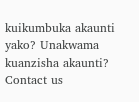kuikumbuka akaunti yako? Unakwama kuanzisha akaunti?
Contact us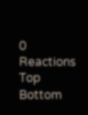0 Reactions
Top Bottom